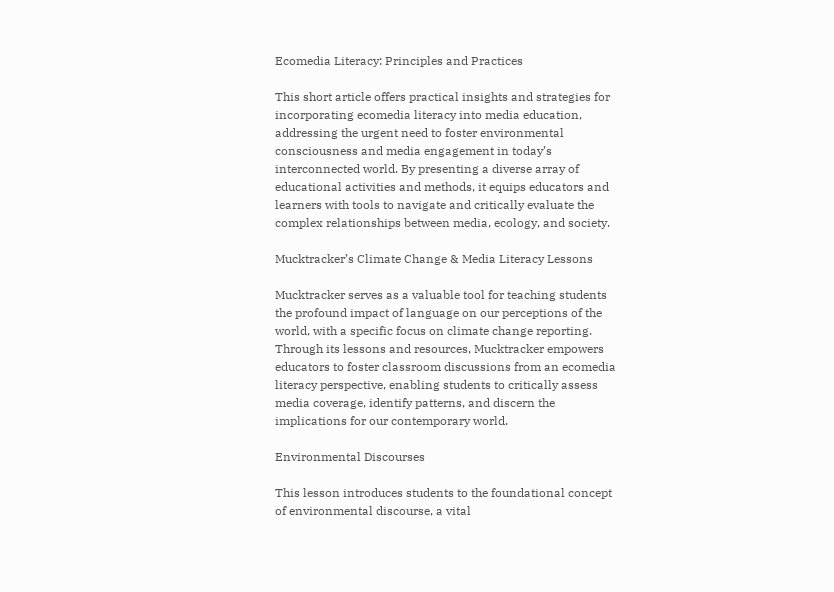Ecomedia Literacy: Principles and Practices

This short article offers practical insights and strategies for incorporating ecomedia literacy into media education, addressing the urgent need to foster environmental consciousness and media engagement in today’s interconnected world. By presenting a diverse array of educational activities and methods, it equips educators and learners with tools to navigate and critically evaluate the complex relationships between media, ecology, and society.

Mucktracker’s Climate Change & Media Literacy Lessons

Mucktracker serves as a valuable tool for teaching students the profound impact of language on our perceptions of the world, with a specific focus on climate change reporting. Through its lessons and resources, Mucktracker empowers educators to foster classroom discussions from an ecomedia literacy perspective, enabling students to critically assess media coverage, identify patterns, and discern the implications for our contemporary world.

Environmental Discourses

This lesson introduces students to the foundational concept of environmental discourse, a vital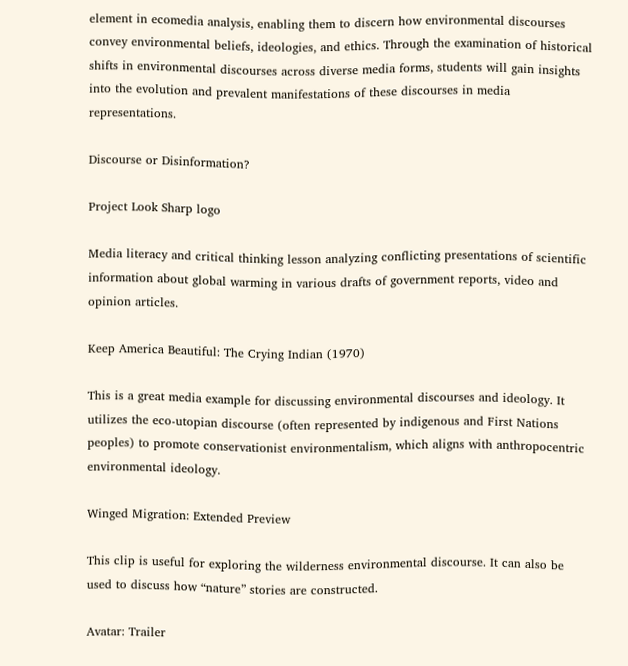element in ecomedia analysis, enabling them to discern how environmental discourses convey environmental beliefs, ideologies, and ethics. Through the examination of historical shifts in environmental discourses across diverse media forms, students will gain insights into the evolution and prevalent manifestations of these discourses in media representations.

Discourse or Disinformation?

Project Look Sharp logo

Media literacy and critical thinking lesson analyzing conflicting presentations of scientific information about global warming in various drafts of government reports, video and opinion articles.

Keep America Beautiful: The Crying Indian (1970)

This is a great media example for discussing environmental discourses and ideology. It utilizes the eco-utopian discourse (often represented by indigenous and First Nations peoples) to promote conservationist environmentalism, which aligns with anthropocentric environmental ideology.

Winged Migration: Extended Preview

This clip is useful for exploring the wilderness environmental discourse. It can also be used to discuss how “nature” stories are constructed.

Avatar: Trailer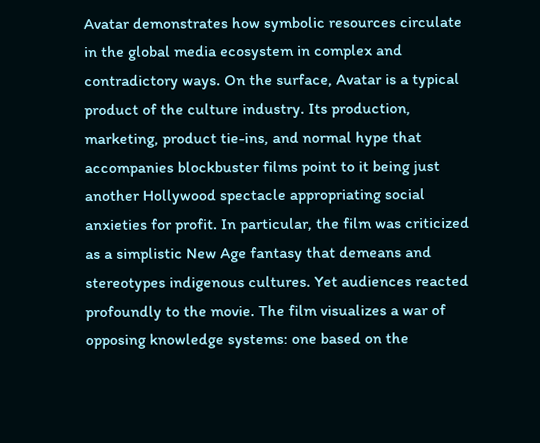Avatar demonstrates how symbolic resources circulate in the global media ecosystem in complex and contradictory ways. On the surface, Avatar is a typical product of the culture industry. Its production, marketing, product tie-ins, and normal hype that accompanies blockbuster films point to it being just another Hollywood spectacle appropriating social anxieties for profit. In particular, the film was criticized as a simplistic New Age fantasy that demeans and stereotypes indigenous cultures. Yet audiences reacted profoundly to the movie. The film visualizes a war of opposing knowledge systems: one based on the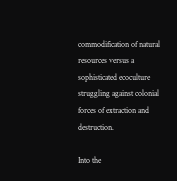commodification of natural resources versus a sophisticated ecoculture struggling against colonial forces of extraction and destruction.

Into the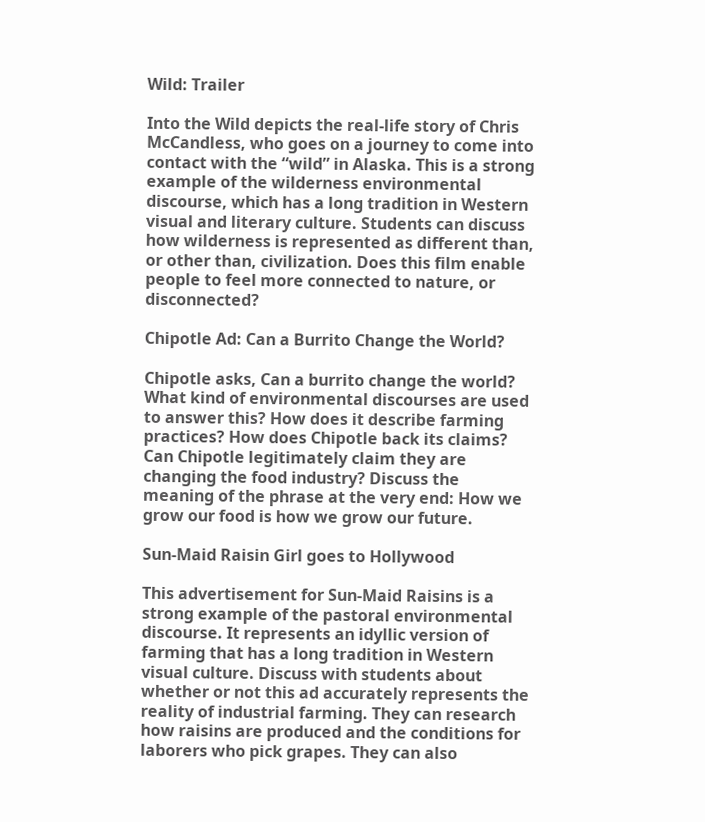Wild: Trailer

Into the Wild depicts the real-life story of Chris McCandless, who goes on a journey to come into contact with the “wild” in Alaska. This is a strong example of the wilderness environmental discourse, which has a long tradition in Western visual and literary culture. Students can discuss how wilderness is represented as different than, or other than, civilization. Does this film enable people to feel more connected to nature, or disconnected?

Chipotle Ad: Can a Burrito Change the World?

Chipotle asks, Can a burrito change the world? What kind of environmental discourses are used to answer this? How does it describe farming practices? How does Chipotle back its claims? Can Chipotle legitimately claim they are changing the food industry? Discuss the meaning of the phrase at the very end: How we grow our food is how we grow our future.

Sun-Maid Raisin Girl goes to Hollywood

This advertisement for Sun-Maid Raisins is a strong example of the pastoral environmental discourse. It represents an idyllic version of farming that has a long tradition in Western visual culture. Discuss with students about whether or not this ad accurately represents the reality of industrial farming. They can research how raisins are produced and the conditions for laborers who pick grapes. They can also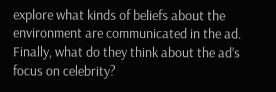explore what kinds of beliefs about the environment are communicated in the ad. Finally, what do they think about the ad’s focus on celebrity?